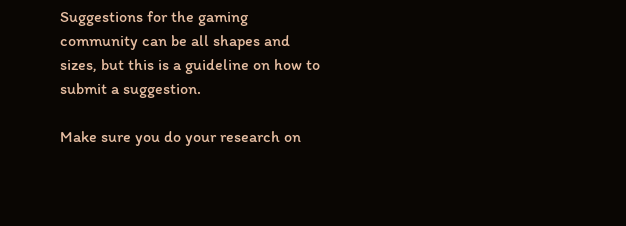Suggestions for the gaming community can be all shapes and sizes, but this is a guideline on how to submit a suggestion.

Make sure you do your research on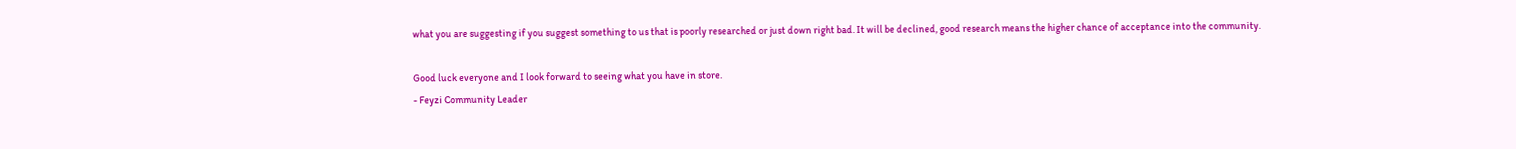what you are suggesting if you suggest something to us that is poorly researched or just down right bad. It will be declined, good research means the higher chance of acceptance into the community.

Good luck everyone and I look forward to seeing what you have in store.
- Feyzi Community Leader